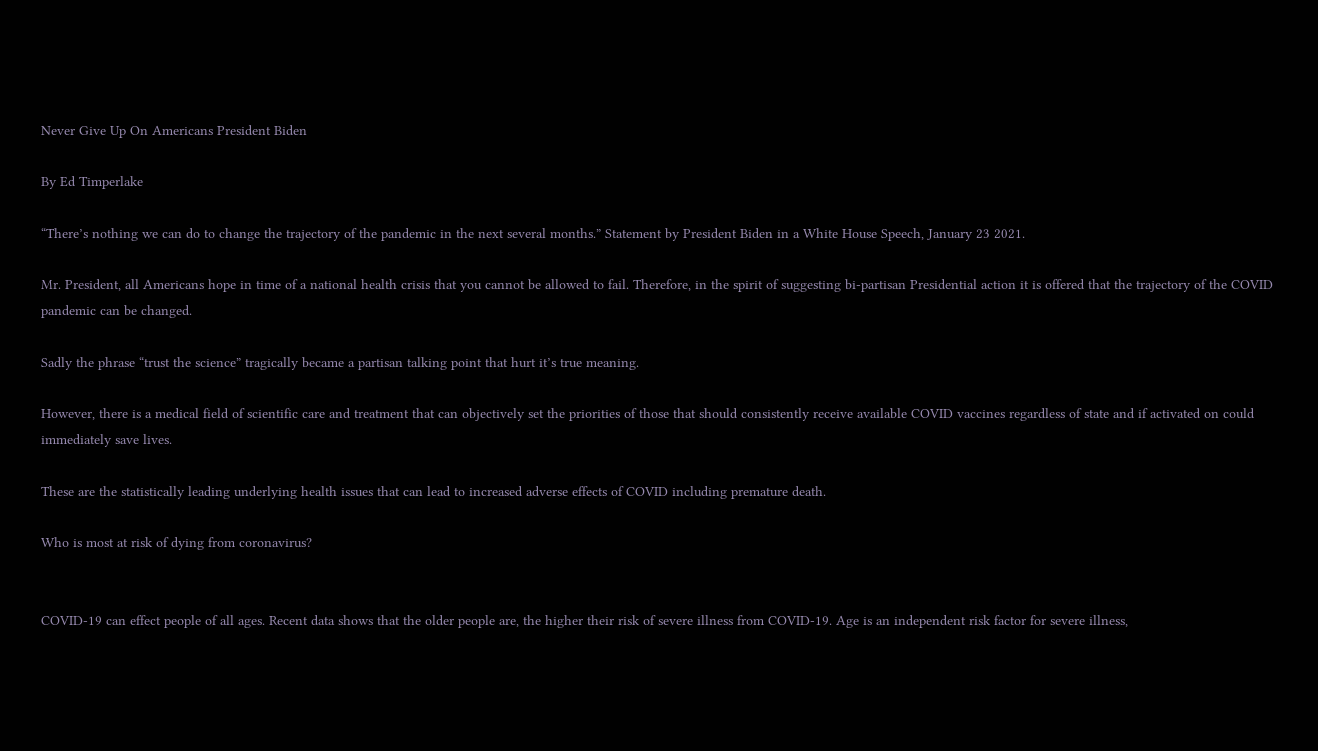Never Give Up On Americans President Biden

By Ed Timperlake

“There’s nothing we can do to change the trajectory of the pandemic in the next several months.” Statement by President Biden in a White House Speech, January 23 2021.

Mr. President, all Americans hope in time of a national health crisis that you cannot be allowed to fail. Therefore, in the spirit of suggesting bi-partisan Presidential action it is offered that the trajectory of the COVID pandemic can be changed.

Sadly the phrase “trust the science” tragically became a partisan talking point that hurt it’s true meaning.

However, there is a medical field of scientific care and treatment that can objectively set the priorities of those that should consistently receive available COVID vaccines regardless of state and if activated on could immediately save lives.

These are the statistically leading underlying health issues that can lead to increased adverse effects of COVID including premature death.

Who is most at risk of dying from coronavirus?


COVID-19 can effect people of all ages. Recent data shows that the older people are, the higher their risk of severe illness from COVID-19. Age is an independent risk factor for severe illness,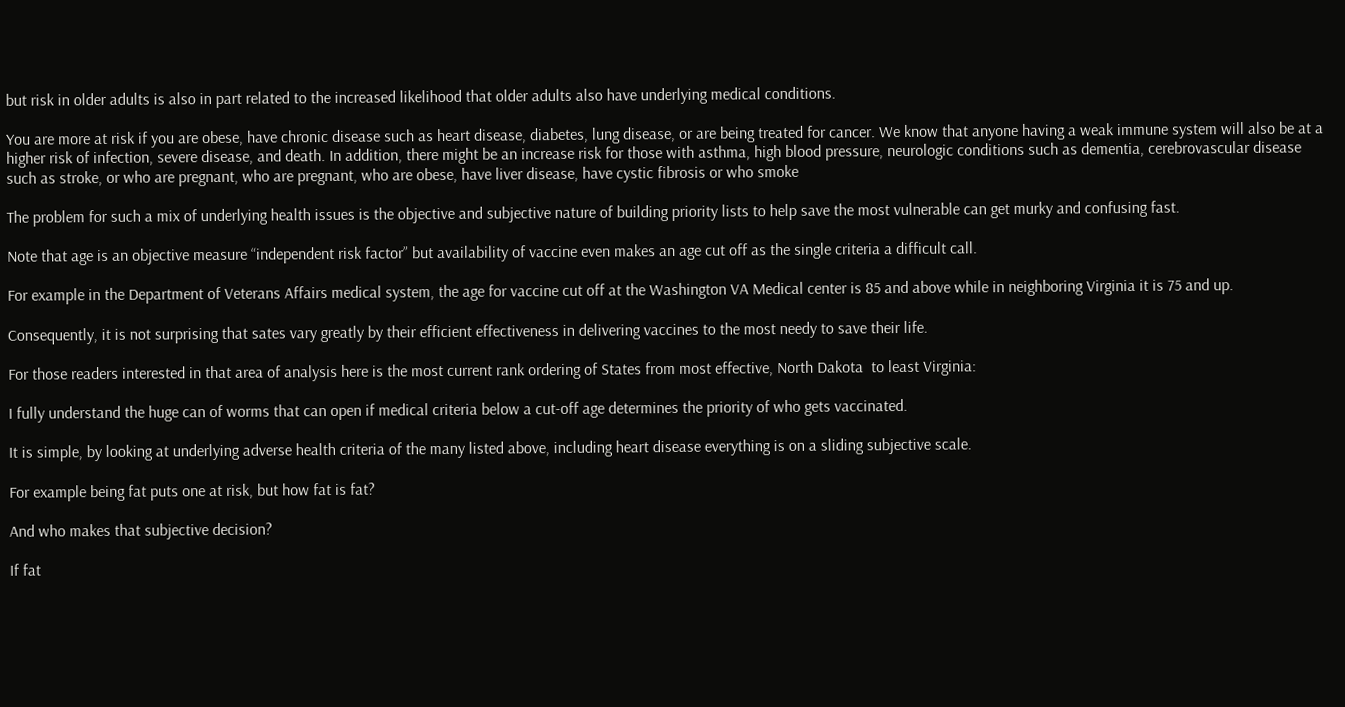but risk in older adults is also in part related to the increased likelihood that older adults also have underlying medical conditions.

You are more at risk if you are obese, have chronic disease such as heart disease, diabetes, lung disease, or are being treated for cancer. We know that anyone having a weak immune system will also be at a higher risk of infection, severe disease, and death. In addition, there might be an increase risk for those with asthma, high blood pressure, neurologic conditions such as dementia, cerebrovascular disease such as stroke, or who are pregnant, who are pregnant, who are obese, have liver disease, have cystic fibrosis or who smoke

The problem for such a mix of underlying health issues is the objective and subjective nature of building priority lists to help save the most vulnerable can get murky and confusing fast.

Note that age is an objective measure “independent risk factor” but availability of vaccine even makes an age cut off as the single criteria a difficult call.

For example in the Department of Veterans Affairs medical system, the age for vaccine cut off at the Washington VA Medical center is 85 and above while in neighboring Virginia it is 75 and up.

Consequently, it is not surprising that sates vary greatly by their efficient effectiveness in delivering vaccines to the most needy to save their life.

For those readers interested in that area of analysis here is the most current rank ordering of States from most effective, North Dakota  to least Virginia:

I fully understand the huge can of worms that can open if medical criteria below a cut-off age determines the priority of who gets vaccinated.

It is simple, by looking at underlying adverse health criteria of the many listed above, including heart disease everything is on a sliding subjective scale.

For example being fat puts one at risk, but how fat is fat?

And who makes that subjective decision?

If fat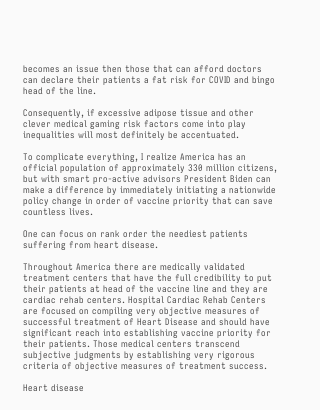becomes an issue then those that can afford doctors can declare their patients a fat risk for COVID and bingo head of the line.

Consequently, if excessive adipose tissue and other clever medical gaming risk factors come into play inequalities will most definitely be accentuated.

To complicate everything, I realize America has an official population of approximately 330 million citizens, but with smart pro-active advisors President Biden can make a difference by immediately initiating a nationwide policy change in order of vaccine priority that can save countless lives.

One can focus on rank order the neediest patients suffering from heart disease.

Throughout America there are medically validated treatment centers that have the full credibility to put their patients at head of the vaccine line and they are cardiac rehab centers. Hospital Cardiac Rehab Centers are focused on compiling very objective measures of successful treatment of Heart Disease and should have significant reach into establishing vaccine priority for their patients. Those medical centers transcend subjective judgments by establishing very rigorous criteria of objective measures of treatment success.

Heart disease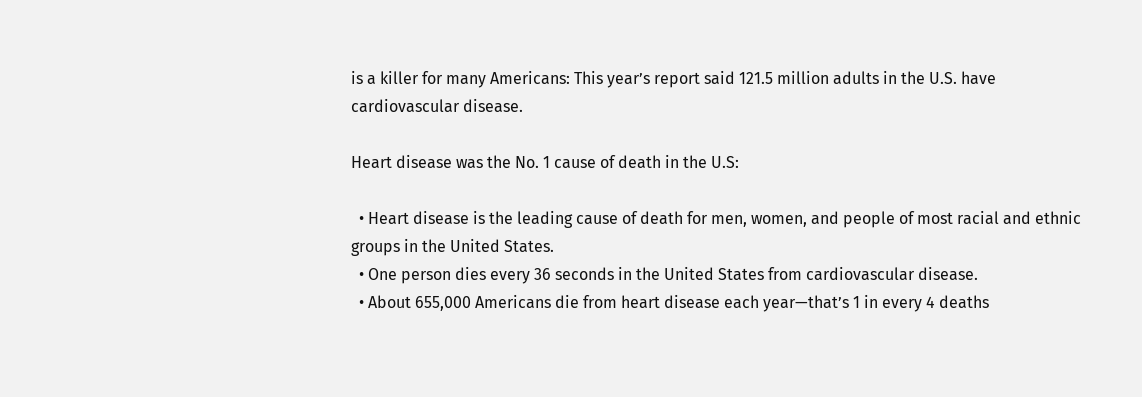is a killer for many Americans: This year’s report said 121.5 million adults in the U.S. have cardiovascular disease.

Heart disease was the No. 1 cause of death in the U.S:

  • Heart disease is the leading cause of death for men, women, and people of most racial and ethnic groups in the United States.
  • One person dies every 36 seconds in the United States from cardiovascular disease.
  • About 655,000 Americans die from heart disease each year—that’s 1 in every 4 deaths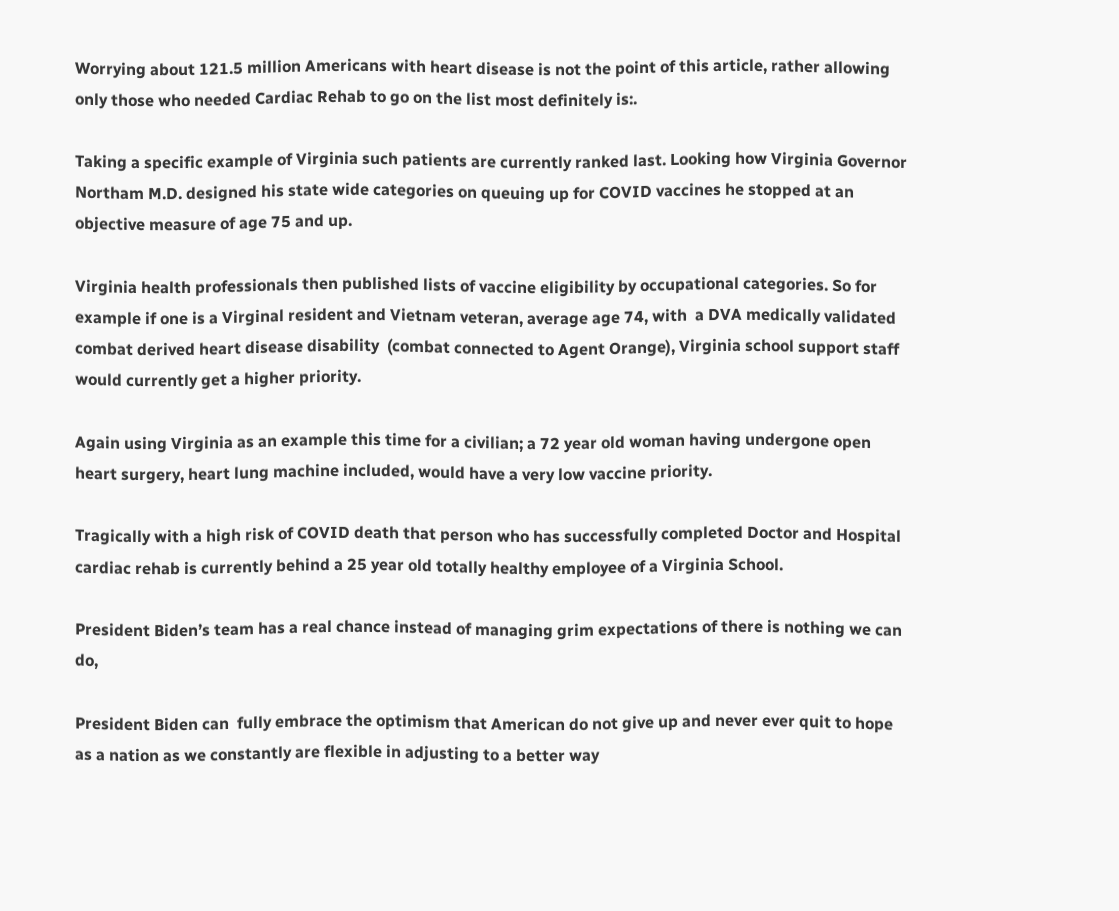Worrying about 121.5 million Americans with heart disease is not the point of this article, rather allowing only those who needed Cardiac Rehab to go on the list most definitely is:.

Taking a specific example of Virginia such patients are currently ranked last. Looking how Virginia Governor Northam M.D. designed his state wide categories on queuing up for COVID vaccines he stopped at an objective measure of age 75 and up.

Virginia health professionals then published lists of vaccine eligibility by occupational categories. So for example if one is a Virginal resident and Vietnam veteran, average age 74, with  a DVA medically validated combat derived heart disease disability  (combat connected to Agent Orange), Virginia school support staff would currently get a higher priority.

Again using Virginia as an example this time for a civilian; a 72 year old woman having undergone open heart surgery, heart lung machine included, would have a very low vaccine priority.

Tragically with a high risk of COVID death that person who has successfully completed Doctor and Hospital cardiac rehab is currently behind a 25 year old totally healthy employee of a Virginia School.

President Biden’s team has a real chance instead of managing grim expectations of there is nothing we can do,

President Biden can  fully embrace the optimism that American do not give up and never ever quit to hope as a nation as we constantly are flexible in adjusting to a better way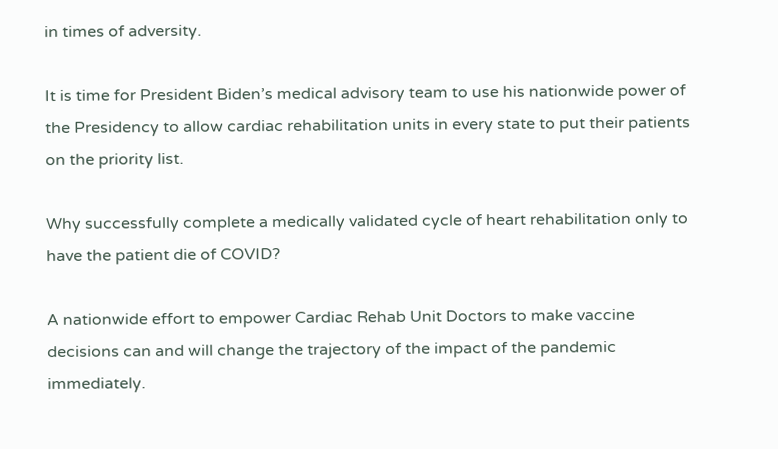in times of adversity.

It is time for President Biden’s medical advisory team to use his nationwide power of the Presidency to allow cardiac rehabilitation units in every state to put their patients on the priority list.

Why successfully complete a medically validated cycle of heart rehabilitation only to have the patient die of COVID?

A nationwide effort to empower Cardiac Rehab Unit Doctors to make vaccine decisions can and will change the trajectory of the impact of the pandemic immediately.